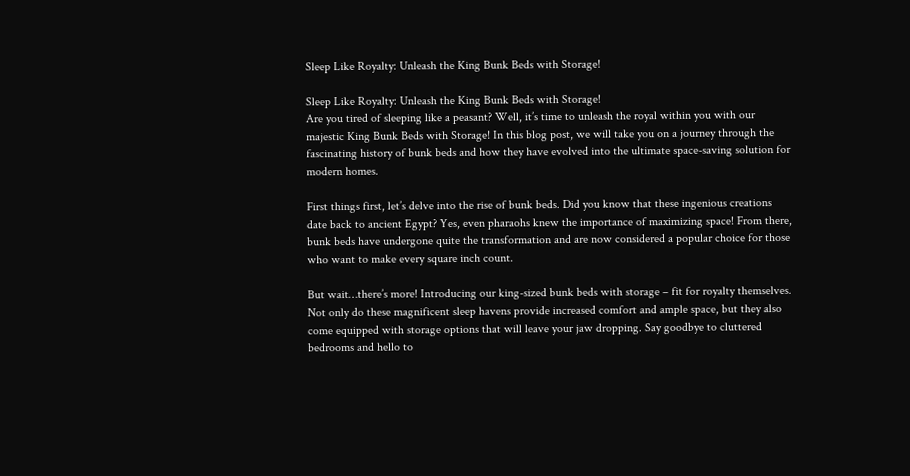Sleep Like Royalty: Unleash the King Bunk Beds with Storage!

Sleep Like Royalty: Unleash the King Bunk Beds with Storage!
Are you tired of sleeping like a peasant? Well, it’s time to unleash the royal within you with our majestic King Bunk Beds with Storage! In this blog post, we will take you on a journey through the fascinating history of bunk beds and how they have evolved into the ultimate space-saving solution for modern homes.

First things first, let’s delve into the rise of bunk beds. Did you know that these ingenious creations date back to ancient Egypt? Yes, even pharaohs knew the importance of maximizing space! From there, bunk beds have undergone quite the transformation and are now considered a popular choice for those who want to make every square inch count.

But wait…there’s more! Introducing our king-sized bunk beds with storage – fit for royalty themselves. Not only do these magnificent sleep havens provide increased comfort and ample space, but they also come equipped with storage options that will leave your jaw dropping. Say goodbye to cluttered bedrooms and hello to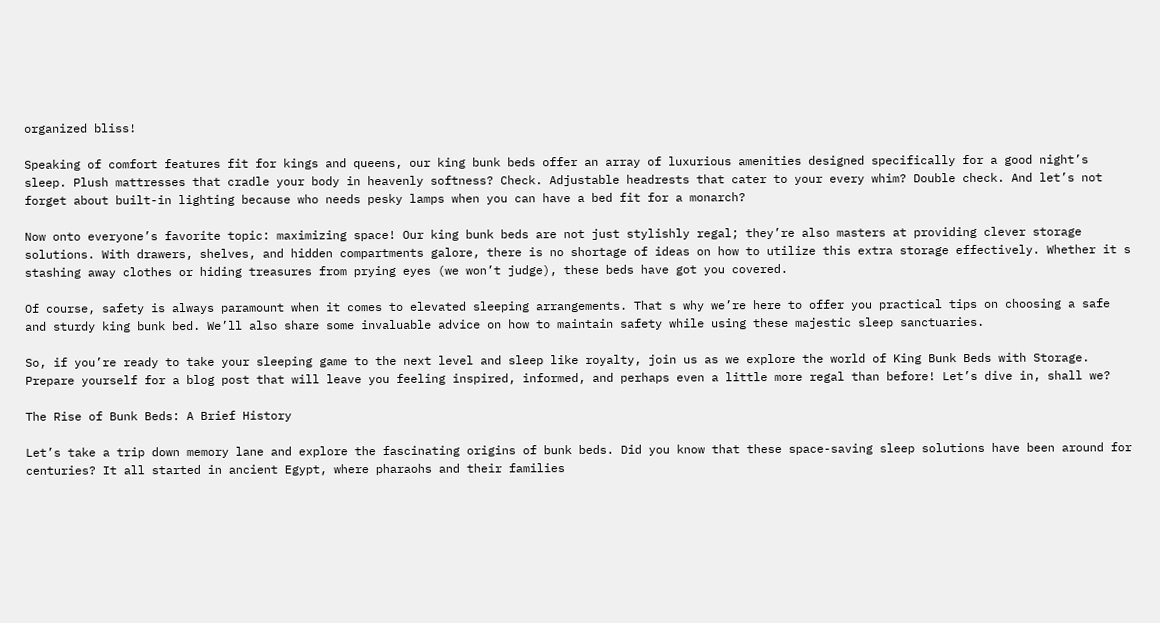organized bliss!

Speaking of comfort features fit for kings and queens, our king bunk beds offer an array of luxurious amenities designed specifically for a good night’s sleep. Plush mattresses that cradle your body in heavenly softness? Check. Adjustable headrests that cater to your every whim? Double check. And let’s not forget about built-in lighting because who needs pesky lamps when you can have a bed fit for a monarch?

Now onto everyone’s favorite topic: maximizing space! Our king bunk beds are not just stylishly regal; they’re also masters at providing clever storage solutions. With drawers, shelves, and hidden compartments galore, there is no shortage of ideas on how to utilize this extra storage effectively. Whether it s stashing away clothes or hiding treasures from prying eyes (we won’t judge), these beds have got you covered.

Of course, safety is always paramount when it comes to elevated sleeping arrangements. That s why we’re here to offer you practical tips on choosing a safe and sturdy king bunk bed. We’ll also share some invaluable advice on how to maintain safety while using these majestic sleep sanctuaries.

So, if you’re ready to take your sleeping game to the next level and sleep like royalty, join us as we explore the world of King Bunk Beds with Storage. Prepare yourself for a blog post that will leave you feeling inspired, informed, and perhaps even a little more regal than before! Let’s dive in, shall we?

The Rise of Bunk Beds: A Brief History

Let’s take a trip down memory lane and explore the fascinating origins of bunk beds. Did you know that these space-saving sleep solutions have been around for centuries? It all started in ancient Egypt, where pharaohs and their families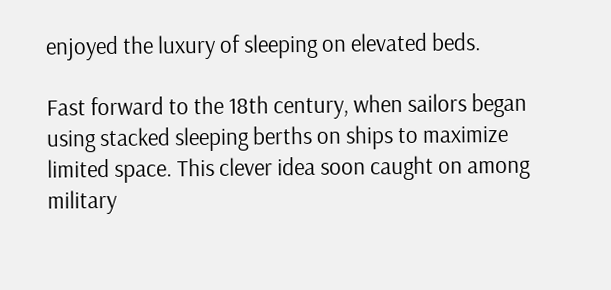enjoyed the luxury of sleeping on elevated beds.

Fast forward to the 18th century, when sailors began using stacked sleeping berths on ships to maximize limited space. This clever idea soon caught on among military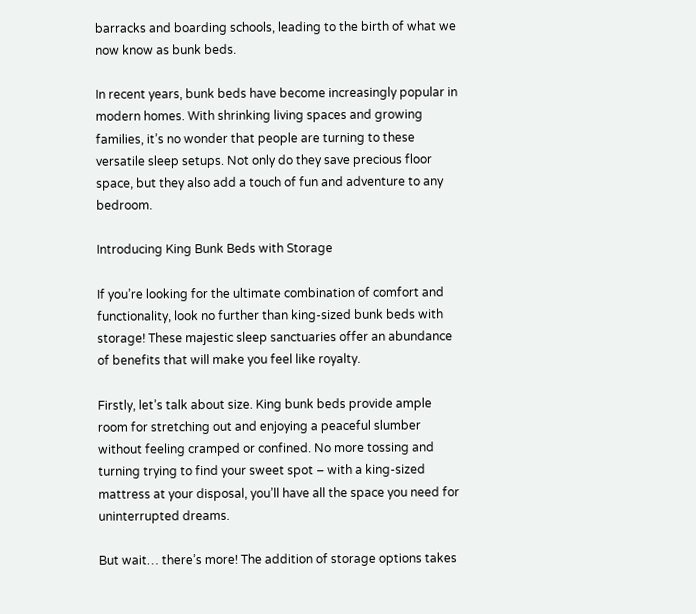barracks and boarding schools, leading to the birth of what we now know as bunk beds.

In recent years, bunk beds have become increasingly popular in modern homes. With shrinking living spaces and growing families, it’s no wonder that people are turning to these versatile sleep setups. Not only do they save precious floor space, but they also add a touch of fun and adventure to any bedroom.

Introducing King Bunk Beds with Storage

If you’re looking for the ultimate combination of comfort and functionality, look no further than king-sized bunk beds with storage! These majestic sleep sanctuaries offer an abundance of benefits that will make you feel like royalty.

Firstly, let’s talk about size. King bunk beds provide ample room for stretching out and enjoying a peaceful slumber without feeling cramped or confined. No more tossing and turning trying to find your sweet spot – with a king-sized mattress at your disposal, you’ll have all the space you need for uninterrupted dreams.

But wait… there’s more! The addition of storage options takes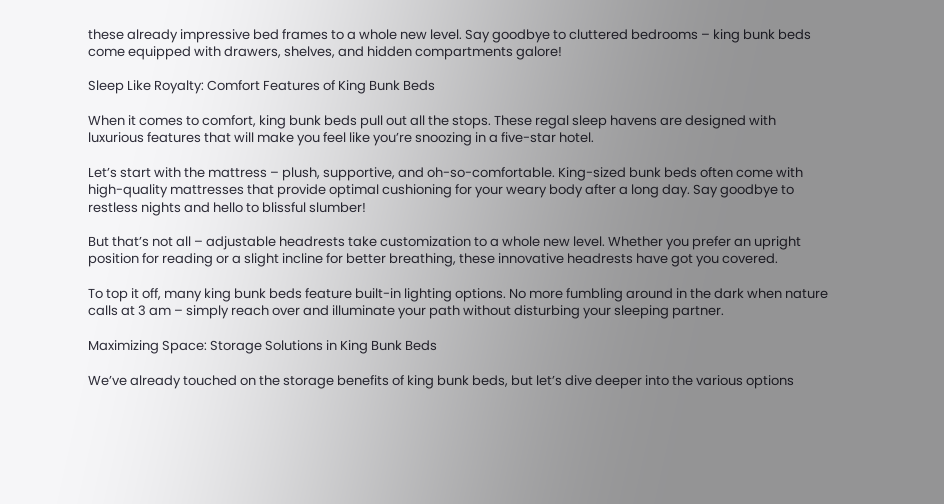these already impressive bed frames to a whole new level. Say goodbye to cluttered bedrooms – king bunk beds come equipped with drawers, shelves, and hidden compartments galore!

Sleep Like Royalty: Comfort Features of King Bunk Beds

When it comes to comfort, king bunk beds pull out all the stops. These regal sleep havens are designed with luxurious features that will make you feel like you’re snoozing in a five-star hotel.

Let’s start with the mattress – plush, supportive, and oh-so-comfortable. King-sized bunk beds often come with high-quality mattresses that provide optimal cushioning for your weary body after a long day. Say goodbye to restless nights and hello to blissful slumber!

But that’s not all – adjustable headrests take customization to a whole new level. Whether you prefer an upright position for reading or a slight incline for better breathing, these innovative headrests have got you covered.

To top it off, many king bunk beds feature built-in lighting options. No more fumbling around in the dark when nature calls at 3 am – simply reach over and illuminate your path without disturbing your sleeping partner.

Maximizing Space: Storage Solutions in King Bunk Beds

We’ve already touched on the storage benefits of king bunk beds, but let’s dive deeper into the various options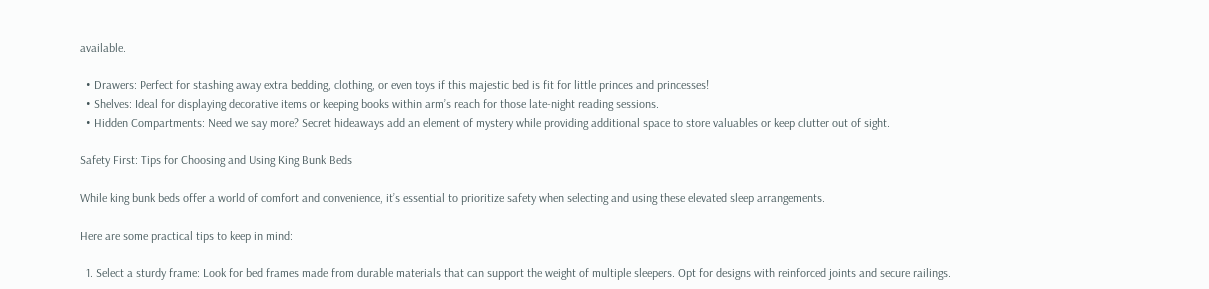available.

  • Drawers: Perfect for stashing away extra bedding, clothing, or even toys if this majestic bed is fit for little princes and princesses!
  • Shelves: Ideal for displaying decorative items or keeping books within arm’s reach for those late-night reading sessions.
  • Hidden Compartments: Need we say more? Secret hideaways add an element of mystery while providing additional space to store valuables or keep clutter out of sight.

Safety First: Tips for Choosing and Using King Bunk Beds

While king bunk beds offer a world of comfort and convenience, it’s essential to prioritize safety when selecting and using these elevated sleep arrangements.

Here are some practical tips to keep in mind:

  1. Select a sturdy frame: Look for bed frames made from durable materials that can support the weight of multiple sleepers. Opt for designs with reinforced joints and secure railings.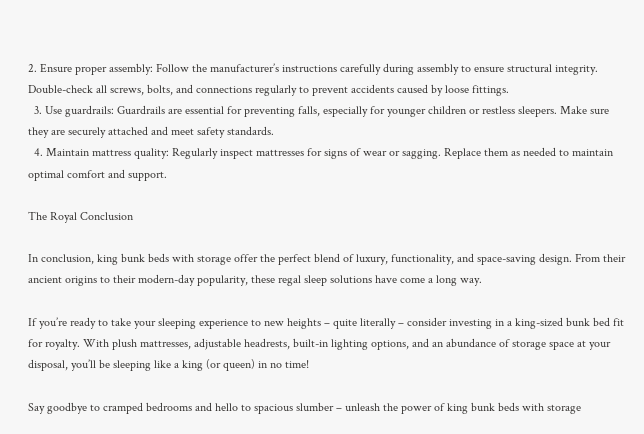2. Ensure proper assembly: Follow the manufacturer’s instructions carefully during assembly to ensure structural integrity. Double-check all screws, bolts, and connections regularly to prevent accidents caused by loose fittings.
  3. Use guardrails: Guardrails are essential for preventing falls, especially for younger children or restless sleepers. Make sure they are securely attached and meet safety standards.
  4. Maintain mattress quality: Regularly inspect mattresses for signs of wear or sagging. Replace them as needed to maintain optimal comfort and support.

The Royal Conclusion

In conclusion, king bunk beds with storage offer the perfect blend of luxury, functionality, and space-saving design. From their ancient origins to their modern-day popularity, these regal sleep solutions have come a long way.

If you’re ready to take your sleeping experience to new heights – quite literally – consider investing in a king-sized bunk bed fit for royalty. With plush mattresses, adjustable headrests, built-in lighting options, and an abundance of storage space at your disposal, you’ll be sleeping like a king (or queen) in no time!

Say goodbye to cramped bedrooms and hello to spacious slumber – unleash the power of king bunk beds with storage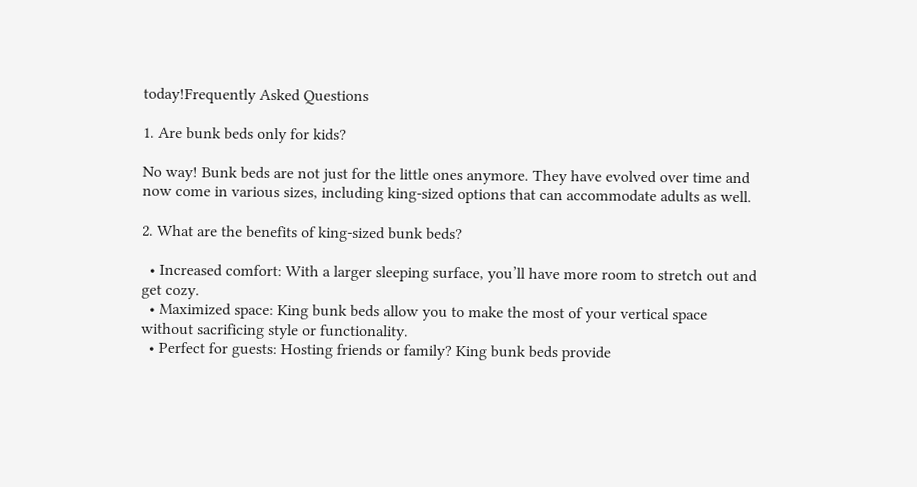today!Frequently Asked Questions

1. Are bunk beds only for kids?

No way! Bunk beds are not just for the little ones anymore. They have evolved over time and now come in various sizes, including king-sized options that can accommodate adults as well.

2. What are the benefits of king-sized bunk beds?

  • Increased comfort: With a larger sleeping surface, you’ll have more room to stretch out and get cozy.
  • Maximized space: King bunk beds allow you to make the most of your vertical space without sacrificing style or functionality.
  • Perfect for guests: Hosting friends or family? King bunk beds provide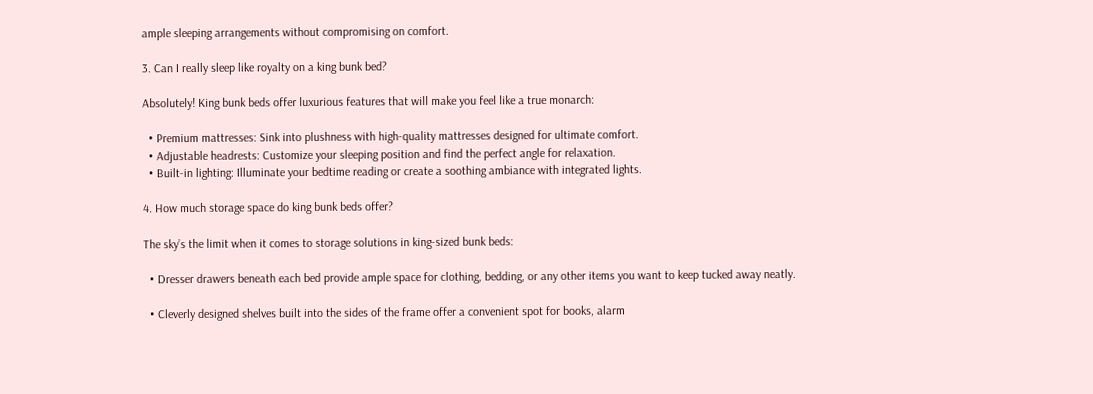ample sleeping arrangements without compromising on comfort.

3. Can I really sleep like royalty on a king bunk bed?

Absolutely! King bunk beds offer luxurious features that will make you feel like a true monarch:

  • Premium mattresses: Sink into plushness with high-quality mattresses designed for ultimate comfort.
  • Adjustable headrests: Customize your sleeping position and find the perfect angle for relaxation.
  • Built-in lighting: Illuminate your bedtime reading or create a soothing ambiance with integrated lights.

4. How much storage space do king bunk beds offer?

The sky’s the limit when it comes to storage solutions in king-sized bunk beds:

  • Dresser drawers beneath each bed provide ample space for clothing, bedding, or any other items you want to keep tucked away neatly.

  • Cleverly designed shelves built into the sides of the frame offer a convenient spot for books, alarm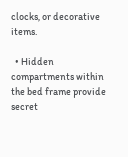clocks, or decorative items.

  • Hidden compartments within the bed frame provide secret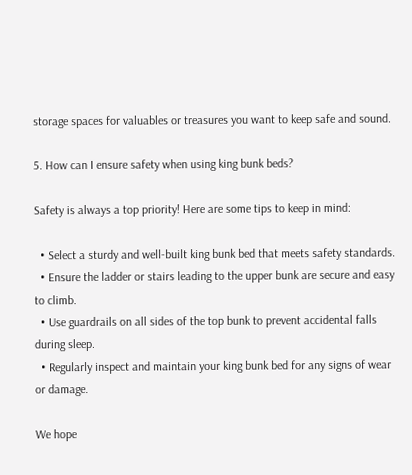storage spaces for valuables or treasures you want to keep safe and sound.

5. How can I ensure safety when using king bunk beds?

Safety is always a top priority! Here are some tips to keep in mind:

  • Select a sturdy and well-built king bunk bed that meets safety standards.
  • Ensure the ladder or stairs leading to the upper bunk are secure and easy to climb.
  • Use guardrails on all sides of the top bunk to prevent accidental falls during sleep.
  • Regularly inspect and maintain your king bunk bed for any signs of wear or damage.

We hope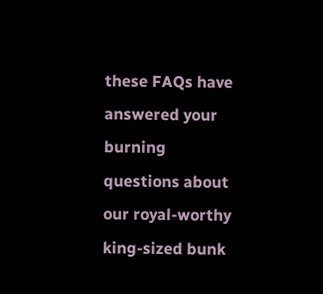these FAQs have answered your burning questions about our royal-worthy king-sized bunk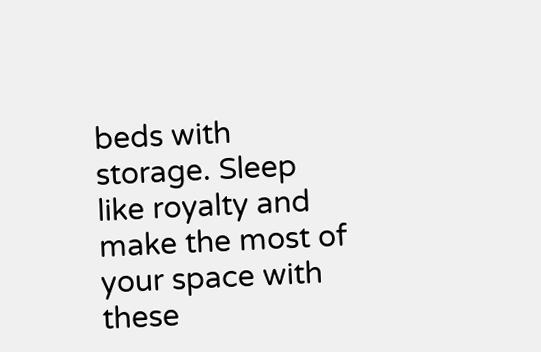beds with storage. Sleep like royalty and make the most of your space with these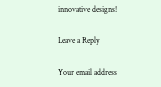innovative designs!

Leave a Reply

Your email address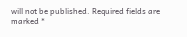will not be published. Required fields are marked *